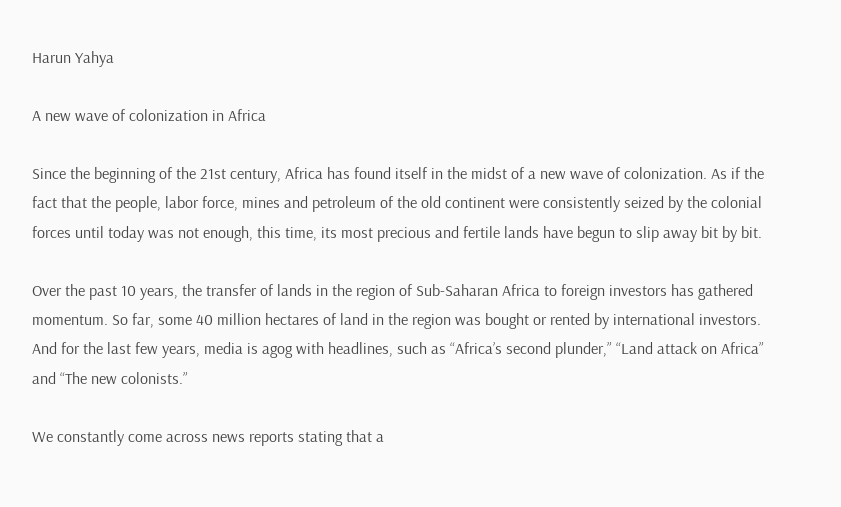Harun Yahya

A new wave of colonization in Africa

Since the beginning of the 21st century, Africa has found itself in the midst of a new wave of colonization. As if the fact that the people, labor force, mines and petroleum of the old continent were consistently seized by the colonial forces until today was not enough, this time, its most precious and fertile lands have begun to slip away bit by bit.

Over the past 10 years, the transfer of lands in the region of Sub-Saharan Africa to foreign investors has gathered momentum. So far, some 40 million hectares of land in the region was bought or rented by international investors. And for the last few years, media is agog with headlines, such as “Africa’s second plunder,” “Land attack on Africa” and “The new colonists.”

We constantly come across news reports stating that a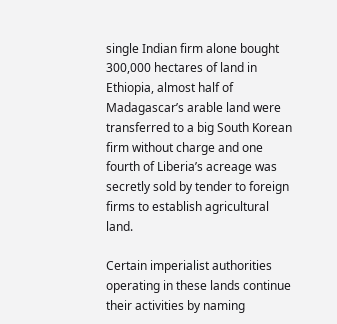single Indian firm alone bought 300,000 hectares of land in Ethiopia, almost half of Madagascar’s arable land were transferred to a big South Korean firm without charge and one fourth of Liberia’s acreage was secretly sold by tender to foreign firms to establish agricultural land.

Certain imperialist authorities operating in these lands continue their activities by naming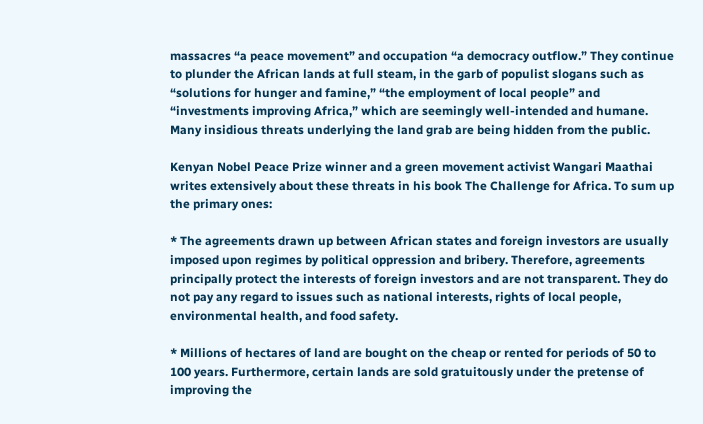massacres “a peace movement” and occupation “a democracy outflow.” They continue to plunder the African lands at full steam, in the garb of populist slogans such as “solutions for hunger and famine,” “the employment of local people” and “investments improving Africa,” which are seemingly well-intended and humane. Many insidious threats underlying the land grab are being hidden from the public.

Kenyan Nobel Peace Prize winner and a green movement activist Wangari Maathai writes extensively about these threats in his book The Challenge for Africa. To sum up the primary ones:

* The agreements drawn up between African states and foreign investors are usually imposed upon regimes by political oppression and bribery. Therefore, agreements principally protect the interests of foreign investors and are not transparent. They do not pay any regard to issues such as national interests, rights of local people, environmental health, and food safety.

* Millions of hectares of land are bought on the cheap or rented for periods of 50 to 100 years. Furthermore, certain lands are sold gratuitously under the pretense of improving the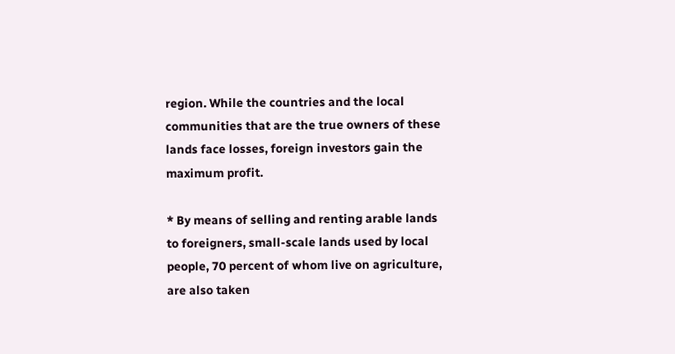region. While the countries and the local communities that are the true owners of these lands face losses, foreign investors gain the maximum profit.

* By means of selling and renting arable lands to foreigners, small-scale lands used by local people, 70 percent of whom live on agriculture, are also taken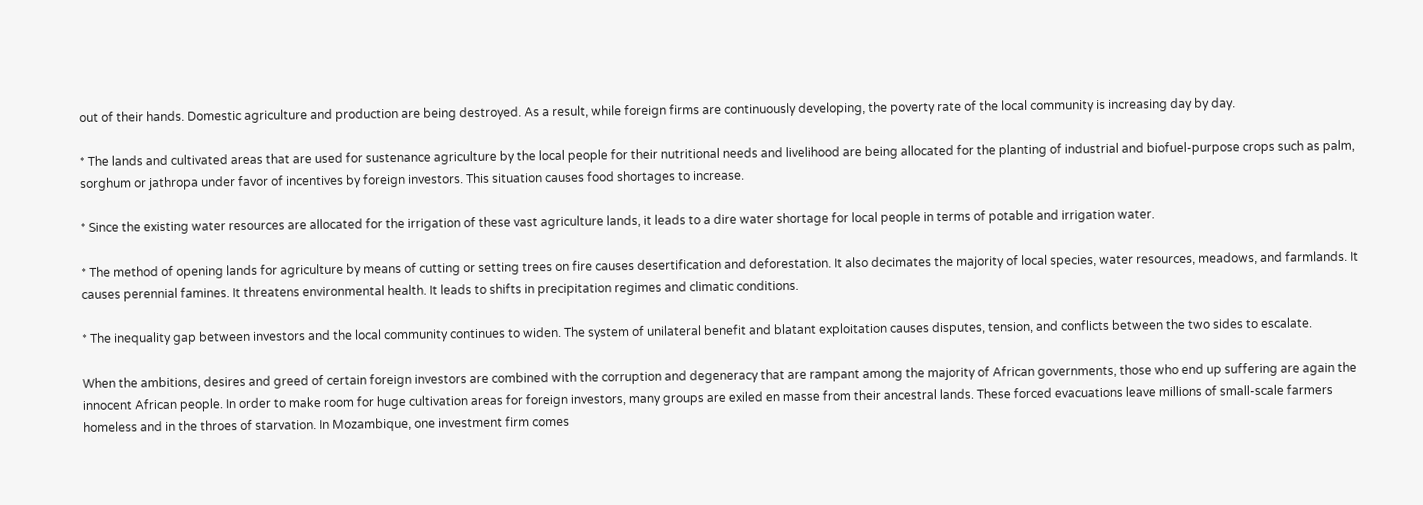out of their hands. Domestic agriculture and production are being destroyed. As a result, while foreign firms are continuously developing, the poverty rate of the local community is increasing day by day.

* The lands and cultivated areas that are used for sustenance agriculture by the local people for their nutritional needs and livelihood are being allocated for the planting of industrial and biofuel-purpose crops such as palm, sorghum or jathropa under favor of incentives by foreign investors. This situation causes food shortages to increase.

* Since the existing water resources are allocated for the irrigation of these vast agriculture lands, it leads to a dire water shortage for local people in terms of potable and irrigation water.

* The method of opening lands for agriculture by means of cutting or setting trees on fire causes desertification and deforestation. It also decimates the majority of local species, water resources, meadows, and farmlands. It causes perennial famines. It threatens environmental health. It leads to shifts in precipitation regimes and climatic conditions.

* The inequality gap between investors and the local community continues to widen. The system of unilateral benefit and blatant exploitation causes disputes, tension, and conflicts between the two sides to escalate.

When the ambitions, desires and greed of certain foreign investors are combined with the corruption and degeneracy that are rampant among the majority of African governments, those who end up suffering are again the innocent African people. In order to make room for huge cultivation areas for foreign investors, many groups are exiled en masse from their ancestral lands. These forced evacuations leave millions of small-scale farmers homeless and in the throes of starvation. In Mozambique, one investment firm comes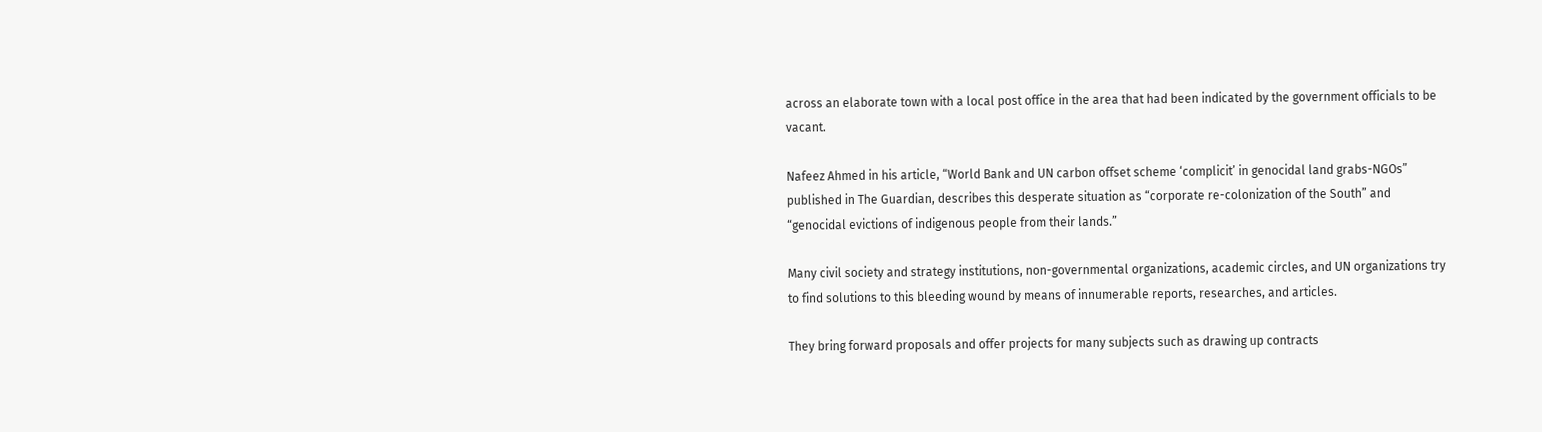across an elaborate town with a local post office in the area that had been indicated by the government officials to be vacant.

Nafeez Ahmed in his article, “World Bank and UN carbon offset scheme ‘complicit’ in genocidal land grabs-NGOs” published in The Guardian, describes this desperate situation as “corporate re-colonization of the South” and “genocidal evictions of indigenous people from their lands.”

Many civil society and strategy institutions, non-governmental organizations, academic circles, and UN organizations try to find solutions to this bleeding wound by means of innumerable reports, researches, and articles.

They bring forward proposals and offer projects for many subjects such as drawing up contracts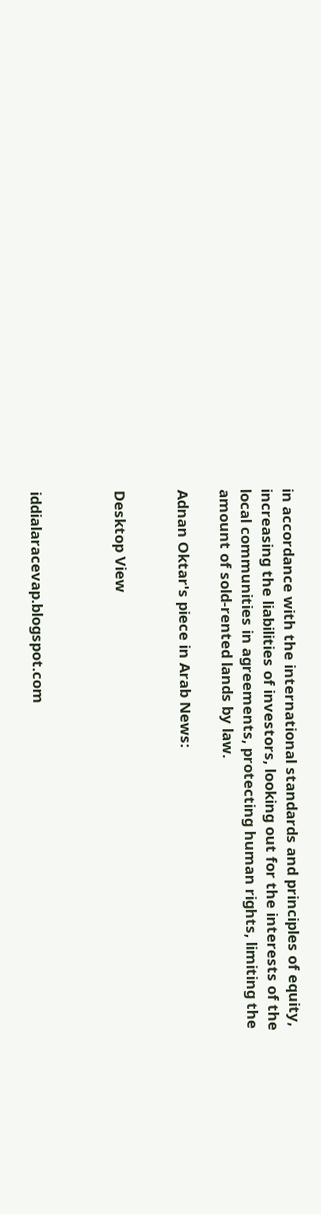in accordance with the international standards and principles of equity, increasing the liabilities of investors, looking out for the interests of the local communities in agreements, protecting human rights, limiting the amount of sold-rented lands by law.

Adnan Oktar's piece in Arab News:


Desktop View



iddialaracevap.blogspot.com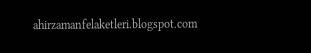ahirzamanfelaketleri.blogspot.com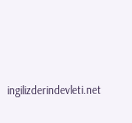ingilizderindevleti.net